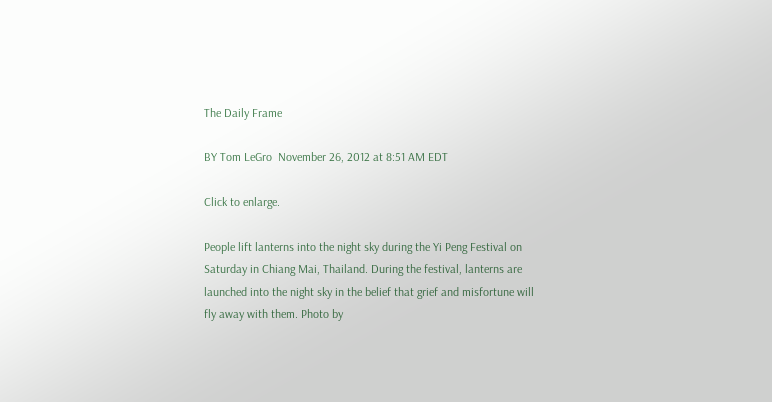The Daily Frame

BY Tom LeGro  November 26, 2012 at 8:51 AM EDT

Click to enlarge.

People lift lanterns into the night sky during the Yi Peng Festival on Saturday in Chiang Mai, Thailand. During the festival, lanterns are launched into the night sky in the belief that grief and misfortune will fly away with them. Photo by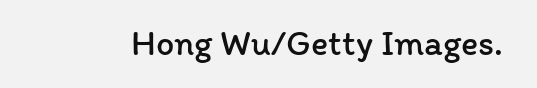Hong Wu/Getty Images.